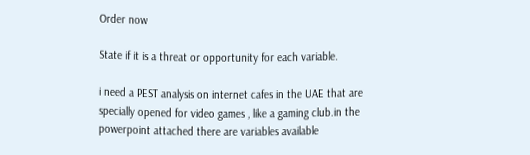Order now

State if it is a threat or opportunity for each variable.

i need a PEST analysis on internet cafes in the UAE that are specially opened for video games , like a gaming club.in the powerpoint attached there are variables available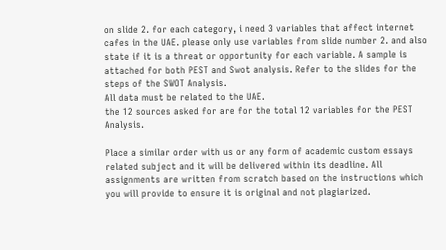on slide 2. for each category, i need 3 variables that affect internet cafes in the UAE. please only use variables from slide number 2. and also state if it is a threat or opportunity for each variable. A sample is attached for both PEST and Swot analysis. Refer to the slides for the steps of the SWOT Analysis.
All data must be related to the UAE.
the 12 sources asked for are for the total 12 variables for the PEST Analysis.

Place a similar order with us or any form of academic custom essays related subject and it will be delivered within its deadline. All assignments are written from scratch based on the instructions which you will provide to ensure it is original and not plagiarized.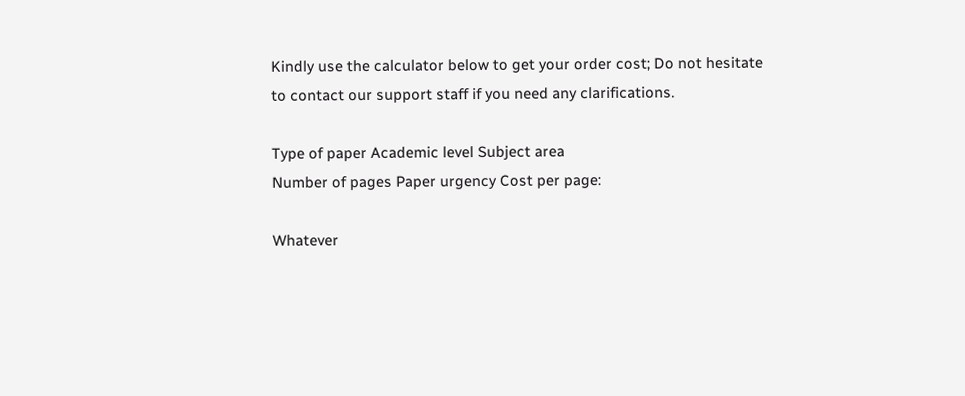Kindly use the calculator below to get your order cost; Do not hesitate to contact our support staff if you need any clarifications.

Type of paper Academic level Subject area
Number of pages Paper urgency Cost per page:

Whatever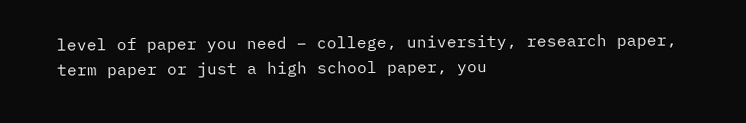level of paper you need – college, university, research paper, term paper or just a high school paper, you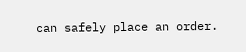can safely place an order.